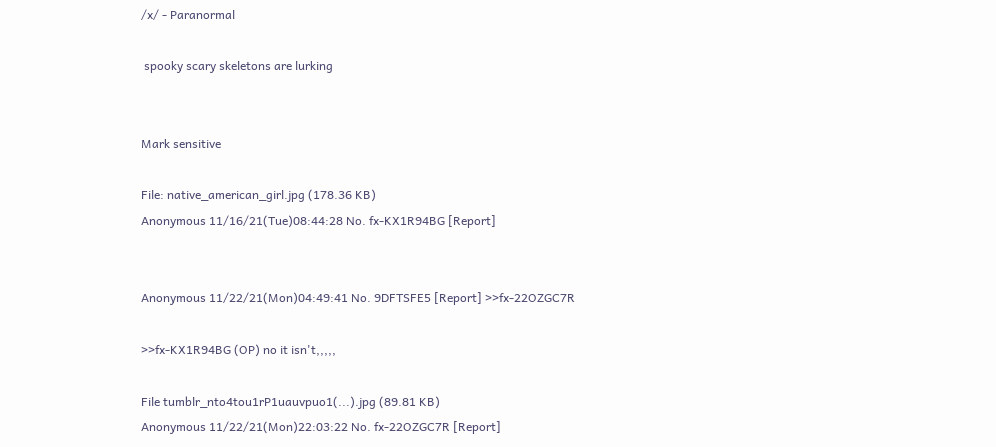/x/ - Paranormal

 spooky scary skeletons are lurking


Mark sensitive

File: native_american_girl.jpg (178.36 KB)
Anonymous 11/16/21(Tue)08:44:28 No. fx-KX1R94BG [Report]


Anonymous 11/22/21(Mon)04:49:41 No. 9DFTSFE5 [Report] >>fx-22OZGC7R

>>fx-KX1R94BG (OP) no it isn't,,,,,

File tumblr_nto4tou1rP1uauvpuo1(...).jpg (89.81 KB)
Anonymous 11/22/21(Mon)22:03:22 No. fx-22OZGC7R [Report]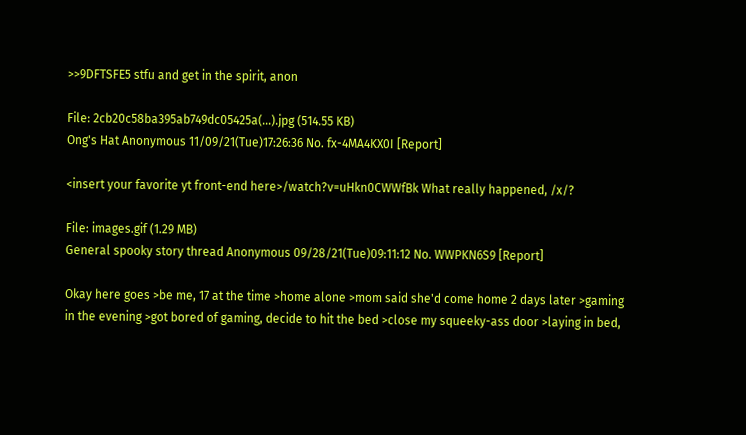>>9DFTSFE5 stfu and get in the spirit, anon

File: 2cb20c58ba395ab749dc05425a(...).jpg (514.55 KB)
Ong's Hat Anonymous 11/09/21(Tue)17:26:36 No. fx-4MA4KX0I [Report]

<insert your favorite yt front-end here>/watch?v=uHkn0CWWfBk What really happened, /x/?

File: images.gif (1.29 MB)
General spooky story thread Anonymous 09/28/21(Tue)09:11:12 No. WWPKN6S9 [Report]

Okay here goes >be me, 17 at the time >home alone >mom said she'd come home 2 days later >gaming in the evening >got bored of gaming, decide to hit the bed >close my squeeky-ass door >laying in bed,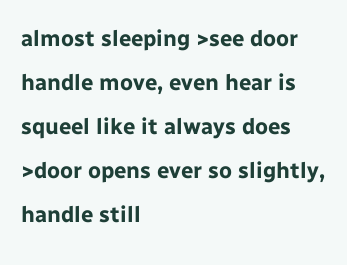almost sleeping >see door handle move, even hear is squeel like it always does >door opens ever so slightly, handle still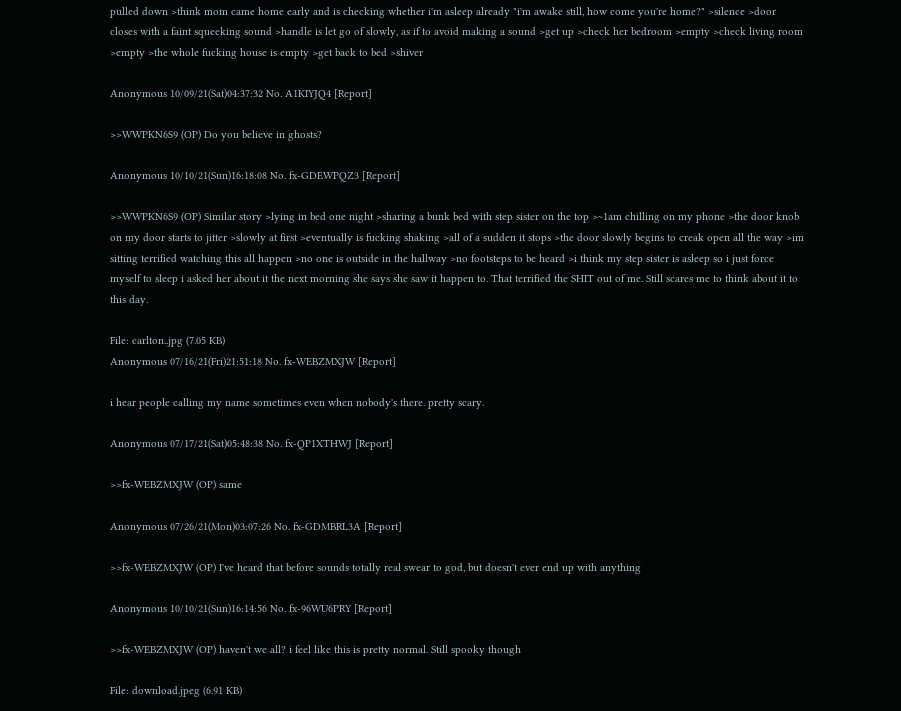pulled down >think mom came home early and is checking whether i'm asleep already "i'm awake still, how come you're home?" >silence >door closes with a faint squeeking sound >handle is let go of slowly, as if to avoid making a sound >get up >check her bedroom >empty >check living room >empty >the whole fucking house is empty >get back to bed >shiver

Anonymous 10/09/21(Sat)04:37:32 No. A1KIYJQ4 [Report]

>>WWPKN6S9 (OP) Do you believe in ghosts?

Anonymous 10/10/21(Sun)16:18:08 No. fx-GDEWPQZ3 [Report]

>>WWPKN6S9 (OP) Similar story >lying in bed one night >sharing a bunk bed with step sister on the top >~1am chilling on my phone >the door knob on my door starts to jitter >slowly at first >eventually is fucking shaking >all of a sudden it stops >the door slowly begins to creak open all the way >im sitting terrified watching this all happen >no one is outside in the hallway >no footsteps to be heard >i think my step sister is asleep so i just force myself to sleep i asked her about it the next morning she says she saw it happen to. That terrified the SHIT out of me. Still scares me to think about it to this day.

File: carlton..jpg (7.05 KB)
Anonymous 07/16/21(Fri)21:51:18 No. fx-WEBZMXJW [Report]

i hear people calling my name sometimes even when nobody's there. pretty scary.

Anonymous 07/17/21(Sat)05:48:38 No. fx-QP1XTHWJ [Report]

>>fx-WEBZMXJW (OP) same

Anonymous 07/26/21(Mon)03:07:26 No. fx-GDMBRL3A [Report]

>>fx-WEBZMXJW (OP) I've heard that before sounds totally real swear to god, but doesn't ever end up with anything

Anonymous 10/10/21(Sun)16:14:56 No. fx-96WU6PRY [Report]

>>fx-WEBZMXJW (OP) haven't we all? i feel like this is pretty normal. Still spooky though

File: download.jpeg (6.91 KB)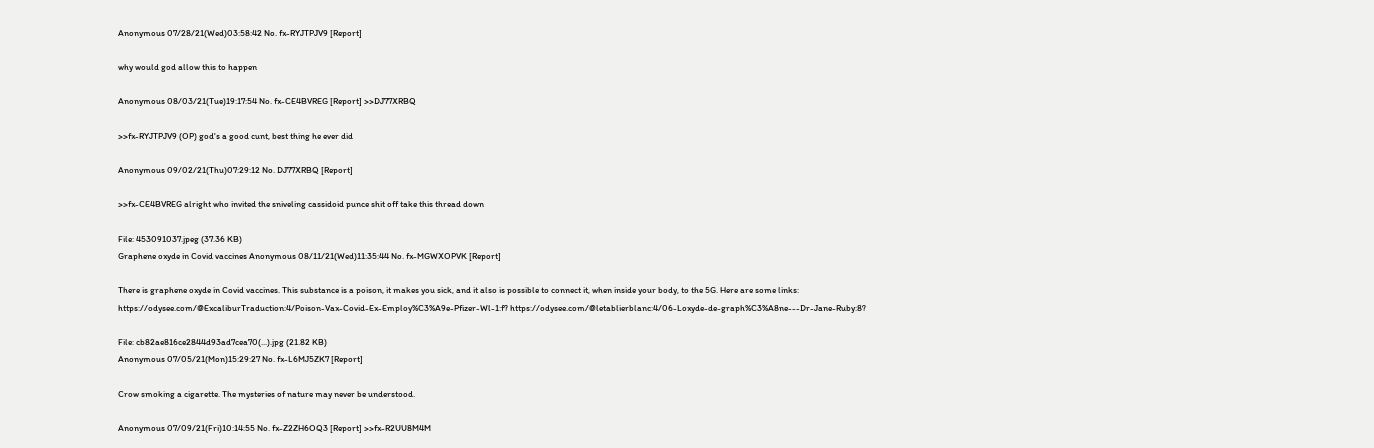Anonymous 07/28/21(Wed)03:58:42 No. fx-RYJTPJV9 [Report]

why would god allow this to happen

Anonymous 08/03/21(Tue)19:17:54 No. fx-CE4BVREG [Report] >>DJ77XRBQ

>>fx-RYJTPJV9 (OP) god's a good cunt, best thing he ever did

Anonymous 09/02/21(Thu)07:29:12 No. DJ77XRBQ [Report]

>>fx-CE4BVREG alright who invited the sniveling cassidoid punce shit off take this thread down

File: 453091037.jpeg (37.36 KB)
Graphene oxyde in Covid vaccines Anonymous 08/11/21(Wed)11:35:44 No. fx-MGWXOPVK [Report]

There is graphene oxyde in Covid vaccines. This substance is a poison, it makes you sick, and it also is possible to connect it, when inside your body, to the 5G. Here are some links: https://odysee.com/@ExcaliburTraduction:4/Poison-Vax-Covid-Ex-Employ%C3%A9e-Pfizer-Wl-1:f? https://odysee.com/@letablierblanc:4/06-Loxyde-de-graph%C3%A8ne---Dr-Jane-Ruby:8?

File: cb82ae816ce2844d93ad7cea70(...).jpg (21.82 KB)
Anonymous 07/05/21(Mon)15:29:27 No. fx-L6MJ5ZK7 [Report]

Crow smoking a cigarette. The mysteries of nature may never be understood.

Anonymous 07/09/21(Fri)10:14:55 No. fx-Z2ZH6OQ3 [Report] >>fx-R2UU8M4M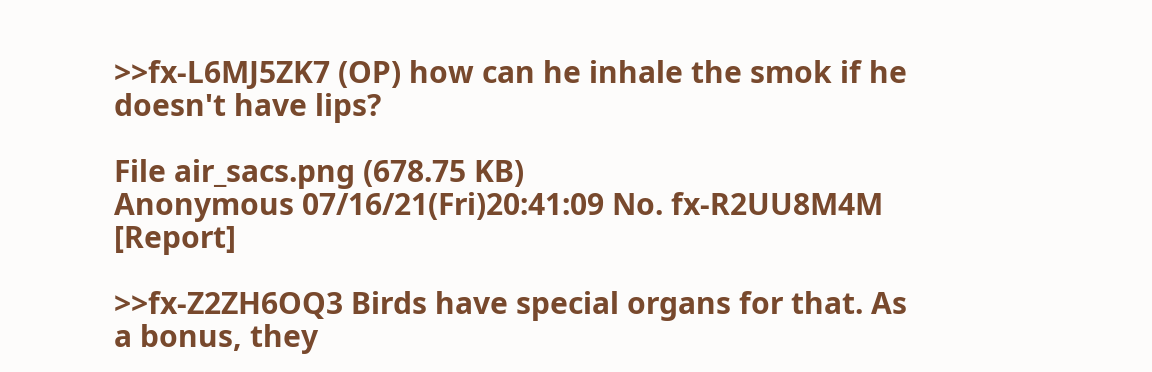>>fx-L6MJ5ZK7 (OP) how can he inhale the smok if he doesn't have lips?

File air_sacs.png (678.75 KB)
Anonymous 07/16/21(Fri)20:41:09 No. fx-R2UU8M4M [Report]

>>fx-Z2ZH6OQ3 Birds have special organs for that. As a bonus, they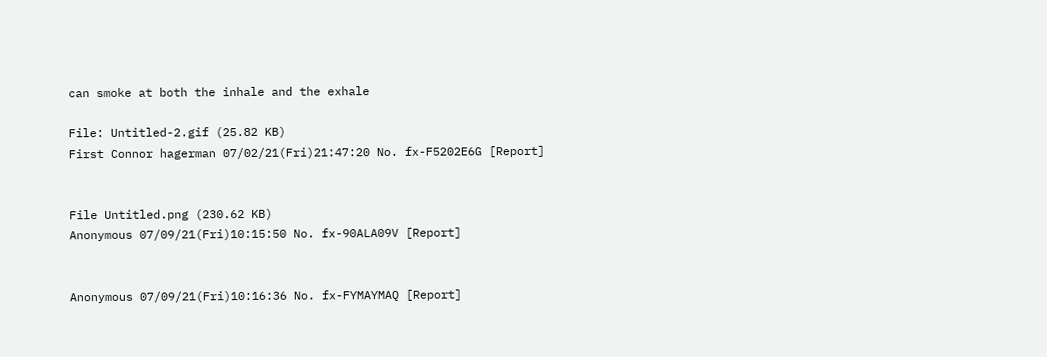can smoke at both the inhale and the exhale

File: Untitled-2.gif (25.82 KB)
First Connor hagerman 07/02/21(Fri)21:47:20 No. fx-F5202E6G [Report]


File Untitled.png (230.62 KB)
Anonymous 07/09/21(Fri)10:15:50 No. fx-90ALA09V [Report]


Anonymous 07/09/21(Fri)10:16:36 No. fx-FYMAYMAQ [Report]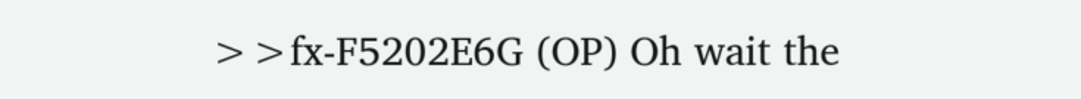>>fx-F5202E6G (OP) Oh wait the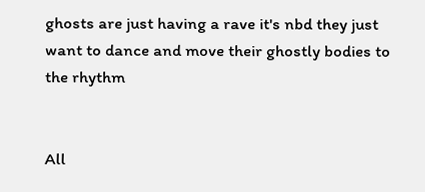ghosts are just having a rave it's nbd they just want to dance and move their ghostly bodies to the rhythm


All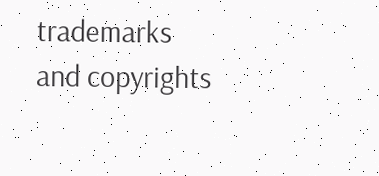trademarks and copyrights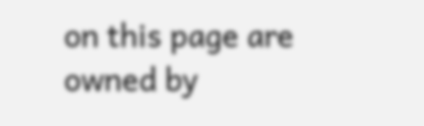on this page are owned by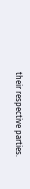their respective parties.